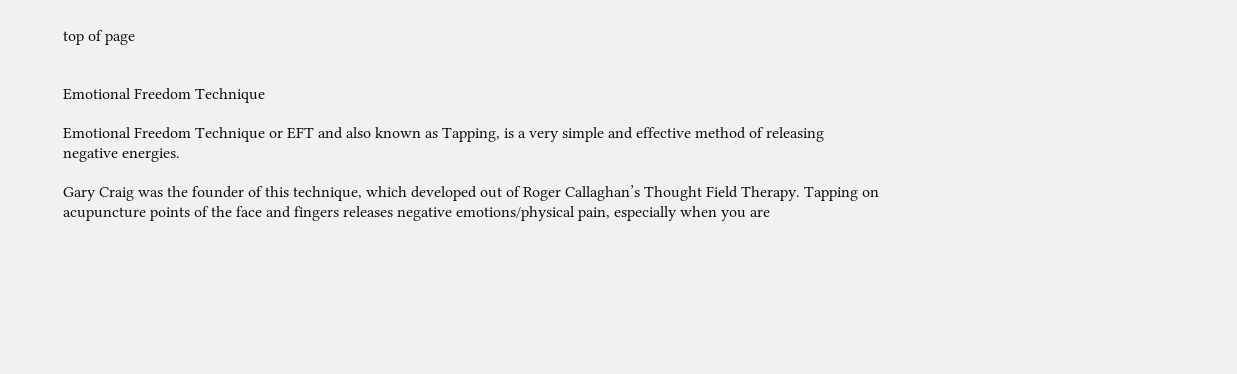top of page


Emotional Freedom Technique

Emotional Freedom Technique or EFT and also known as Tapping, is a very simple and effective method of releasing negative energies.

Gary Craig was the founder of this technique, which developed out of Roger Callaghan’s Thought Field Therapy. Tapping on acupuncture points of the face and fingers releases negative emotions/physical pain, especially when you are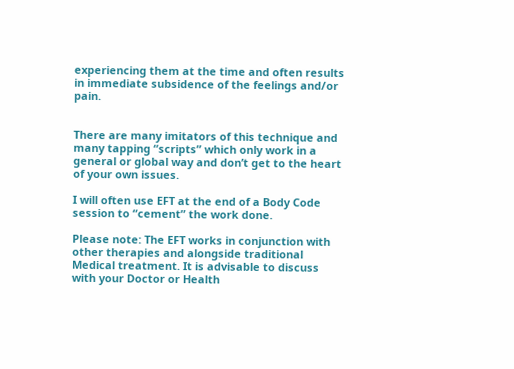experiencing them at the time and often results in immediate subsidence of the feelings and/or pain.


There are many imitators of this technique and many tapping “scripts” which only work in a general or global way and don’t get to the heart of your own issues.

I will often use EFT at the end of a Body Code session to “cement” the work done.

Please note: The EFT works in conjunction with other therapies and alongside traditional Medical treatment. It is advisable to discuss with your Doctor or Health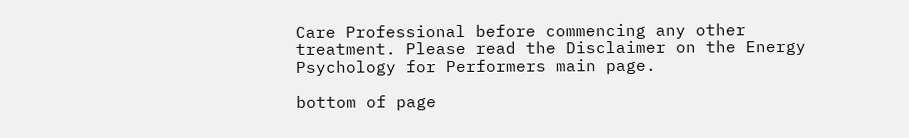Care Professional before commencing any other treatment. Please read the Disclaimer on the Energy Psychology for Performers main page.

bottom of page